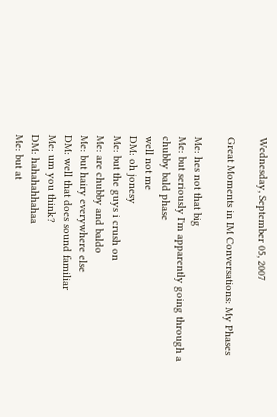Wednesday, September 05, 2007

Great Moments in IM Conversations: My Phases

Me: hes not that big
Me: but seriously I'm apparently going through a chubby bald phase
well not me
DM: oh jonesy
Me: but the guys i crush on
Me: are chubby and baldo
Me: but hairy everywhere else
DM: well that does sound familiar
Me: um you think?
DM: hahahahhahaa
Me: but at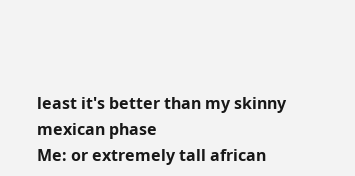least it's better than my skinny mexican phase
Me: or extremely tall african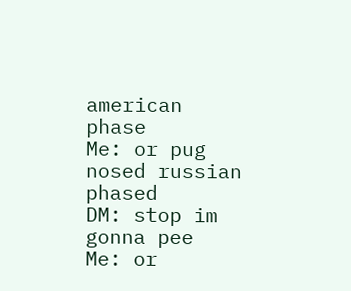american phase
Me: or pug nosed russian phased
DM: stop im gonna pee
Me: or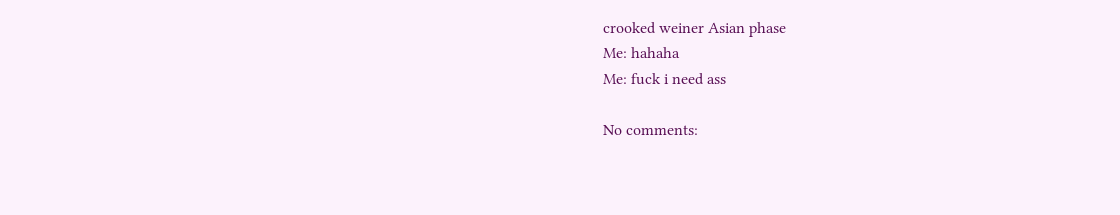crooked weiner Asian phase
Me: hahaha
Me: fuck i need ass

No comments: